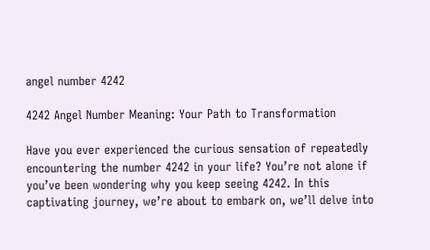angel number 4242

4242 Angel Number Meaning: Your Path to Transformation

Have you ever experienced the curious sensation of repeatedly encountering the number 4242 in your life? You’re not alone if you’ve been wondering why you keep seeing 4242. In this captivating journey, we’re about to embark on, we’ll delve into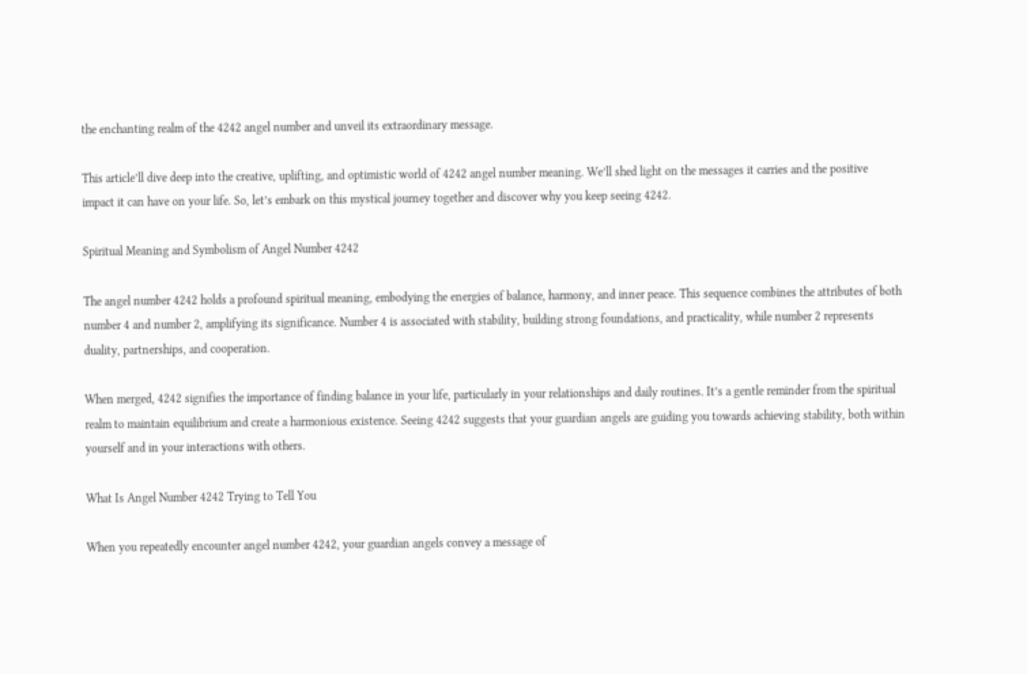the enchanting realm of the 4242 angel number and unveil its extraordinary message.

This article’ll dive deep into the creative, uplifting, and optimistic world of 4242 angel number meaning. We’ll shed light on the messages it carries and the positive impact it can have on your life. So, let’s embark on this mystical journey together and discover why you keep seeing 4242.

Spiritual Meaning and Symbolism of Angel Number 4242

The angel number 4242 holds a profound spiritual meaning, embodying the energies of balance, harmony, and inner peace. This sequence combines the attributes of both number 4 and number 2, amplifying its significance. Number 4 is associated with stability, building strong foundations, and practicality, while number 2 represents duality, partnerships, and cooperation.

When merged, 4242 signifies the importance of finding balance in your life, particularly in your relationships and daily routines. It’s a gentle reminder from the spiritual realm to maintain equilibrium and create a harmonious existence. Seeing 4242 suggests that your guardian angels are guiding you towards achieving stability, both within yourself and in your interactions with others.

What Is Angel Number 4242 Trying to Tell You

When you repeatedly encounter angel number 4242, your guardian angels convey a message of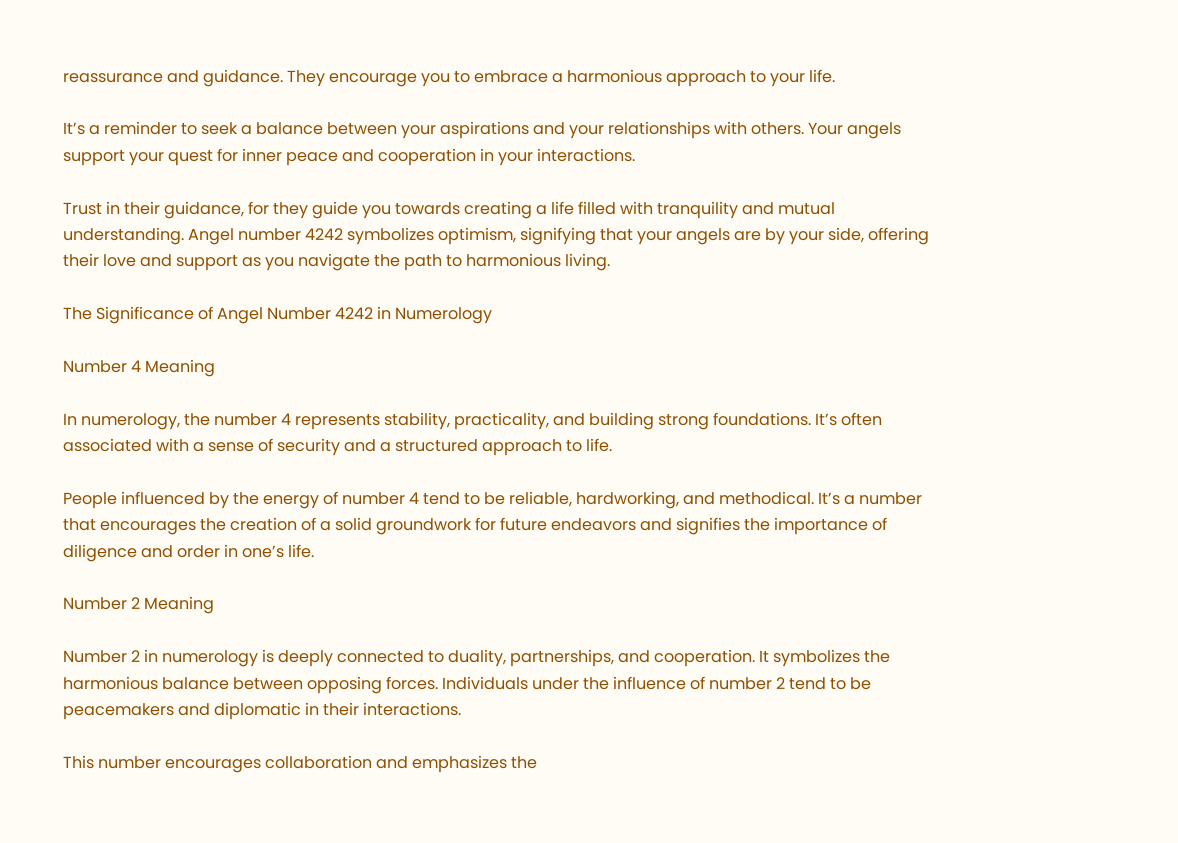reassurance and guidance. They encourage you to embrace a harmonious approach to your life.

It’s a reminder to seek a balance between your aspirations and your relationships with others. Your angels support your quest for inner peace and cooperation in your interactions.

Trust in their guidance, for they guide you towards creating a life filled with tranquility and mutual understanding. Angel number 4242 symbolizes optimism, signifying that your angels are by your side, offering their love and support as you navigate the path to harmonious living.

The Significance of Angel Number 4242 in Numerology

Number 4 Meaning

In numerology, the number 4 represents stability, practicality, and building strong foundations. It’s often associated with a sense of security and a structured approach to life.

People influenced by the energy of number 4 tend to be reliable, hardworking, and methodical. It’s a number that encourages the creation of a solid groundwork for future endeavors and signifies the importance of diligence and order in one’s life.

Number 2 Meaning

Number 2 in numerology is deeply connected to duality, partnerships, and cooperation. It symbolizes the harmonious balance between opposing forces. Individuals under the influence of number 2 tend to be peacemakers and diplomatic in their interactions.

This number encourages collaboration and emphasizes the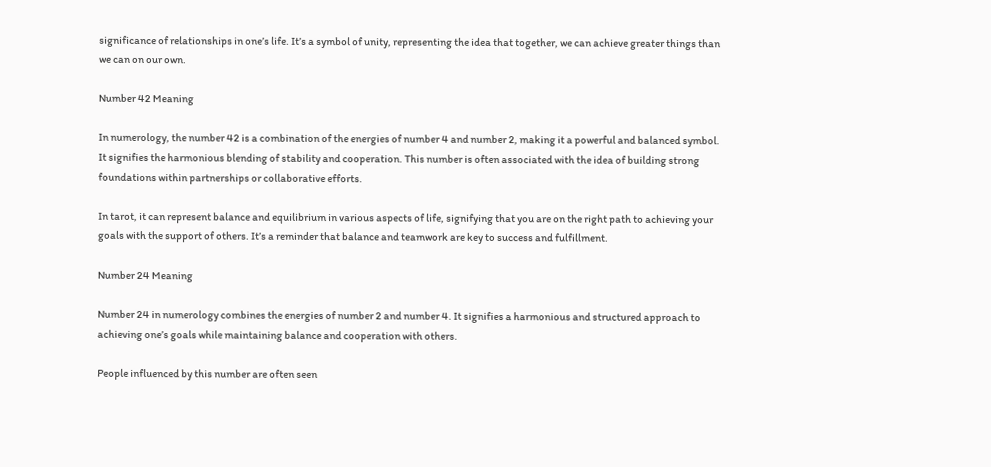significance of relationships in one’s life. It’s a symbol of unity, representing the idea that together, we can achieve greater things than we can on our own.

Number 42 Meaning

In numerology, the number 42 is a combination of the energies of number 4 and number 2, making it a powerful and balanced symbol. It signifies the harmonious blending of stability and cooperation. This number is often associated with the idea of building strong foundations within partnerships or collaborative efforts.

In tarot, it can represent balance and equilibrium in various aspects of life, signifying that you are on the right path to achieving your goals with the support of others. It’s a reminder that balance and teamwork are key to success and fulfillment.

Number 24 Meaning

Number 24 in numerology combines the energies of number 2 and number 4. It signifies a harmonious and structured approach to achieving one’s goals while maintaining balance and cooperation with others.

People influenced by this number are often seen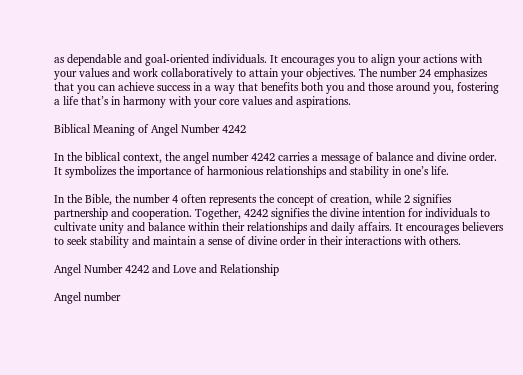as dependable and goal-oriented individuals. It encourages you to align your actions with your values and work collaboratively to attain your objectives. The number 24 emphasizes that you can achieve success in a way that benefits both you and those around you, fostering a life that’s in harmony with your core values and aspirations.

Biblical Meaning of Angel Number 4242

In the biblical context, the angel number 4242 carries a message of balance and divine order. It symbolizes the importance of harmonious relationships and stability in one’s life.

In the Bible, the number 4 often represents the concept of creation, while 2 signifies partnership and cooperation. Together, 4242 signifies the divine intention for individuals to cultivate unity and balance within their relationships and daily affairs. It encourages believers to seek stability and maintain a sense of divine order in their interactions with others.

Angel Number 4242 and Love and Relationship

Angel number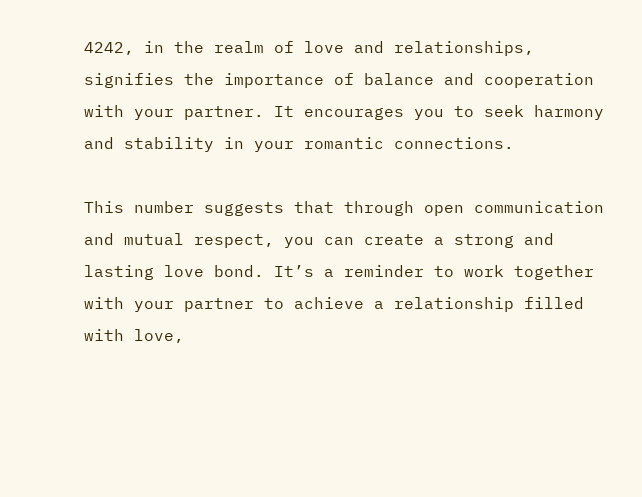4242, in the realm of love and relationships, signifies the importance of balance and cooperation with your partner. It encourages you to seek harmony and stability in your romantic connections.

This number suggests that through open communication and mutual respect, you can create a strong and lasting love bond. It’s a reminder to work together with your partner to achieve a relationship filled with love,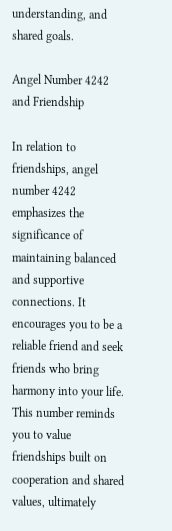understanding, and shared goals.

Angel Number 4242 and Friendship

In relation to friendships, angel number 4242 emphasizes the significance of maintaining balanced and supportive connections. It encourages you to be a reliable friend and seek friends who bring harmony into your life. This number reminds you to value friendships built on cooperation and shared values, ultimately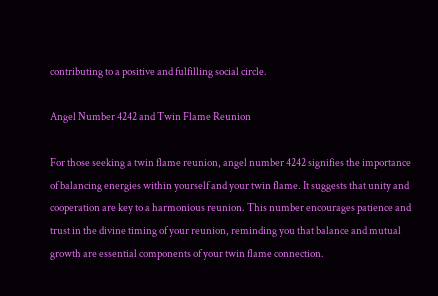contributing to a positive and fulfilling social circle.

Angel Number 4242 and Twin Flame Reunion

For those seeking a twin flame reunion, angel number 4242 signifies the importance of balancing energies within yourself and your twin flame. It suggests that unity and cooperation are key to a harmonious reunion. This number encourages patience and trust in the divine timing of your reunion, reminding you that balance and mutual growth are essential components of your twin flame connection.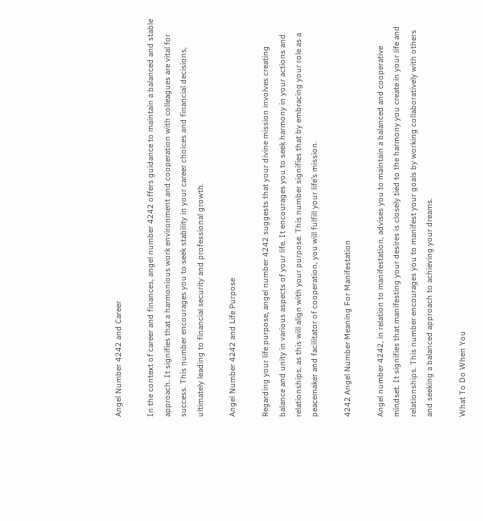Angel Number 4242 and Career

In the context of career and finances, angel number 4242 offers guidance to maintain a balanced and stable approach. It signifies that a harmonious work environment and cooperation with colleagues are vital for success. This number encourages you to seek stability in your career choices and financial decisions, ultimately leading to financial security and professional growth.

Angel Number 4242 and Life Purpose

Regarding your life purpose, angel number 4242 suggests that your divine mission involves creating balance and unity in various aspects of your life. It encourages you to seek harmony in your actions and relationships, as this will align with your purpose. This number signifies that by embracing your role as a peacemaker and facilitator of cooperation, you will fulfill your life’s mission.

4242 Angel Number Meaning For Manifestation

Angel number 4242, in relation to manifestation, advises you to maintain a balanced and cooperative mindset. It signifies that manifesting your desires is closely tied to the harmony you create in your life and relationships. This number encourages you to manifest your goals by working collaboratively with others and seeking a balanced approach to achieving your dreams.

What To Do When You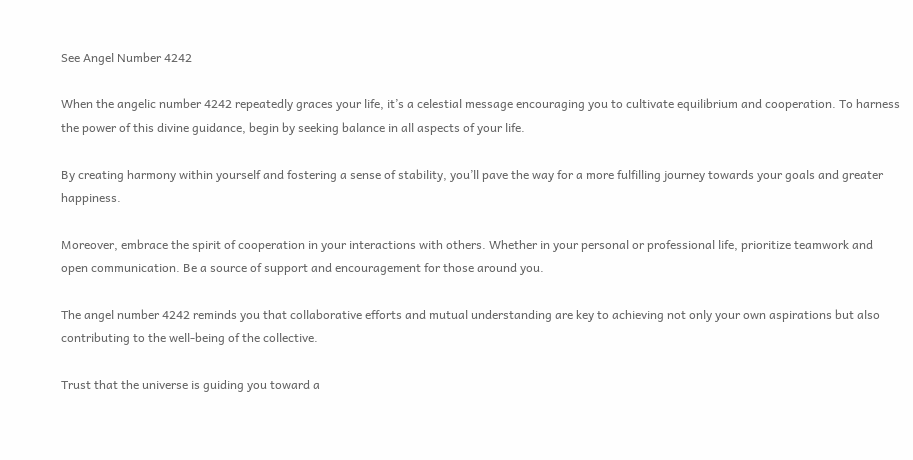See Angel Number 4242

When the angelic number 4242 repeatedly graces your life, it’s a celestial message encouraging you to cultivate equilibrium and cooperation. To harness the power of this divine guidance, begin by seeking balance in all aspects of your life.

By creating harmony within yourself and fostering a sense of stability, you’ll pave the way for a more fulfilling journey towards your goals and greater happiness.

Moreover, embrace the spirit of cooperation in your interactions with others. Whether in your personal or professional life, prioritize teamwork and open communication. Be a source of support and encouragement for those around you.

The angel number 4242 reminds you that collaborative efforts and mutual understanding are key to achieving not only your own aspirations but also contributing to the well-being of the collective.

Trust that the universe is guiding you toward a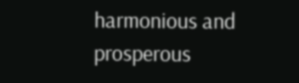harmonious and prosperous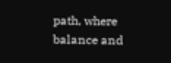path, where balance and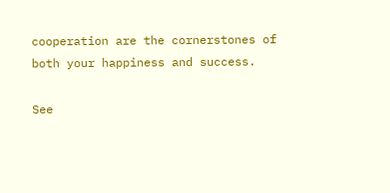cooperation are the cornerstones of both your happiness and success.

See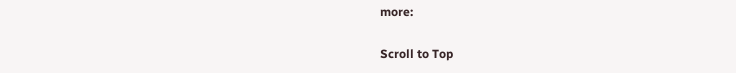more:

Scroll to Top